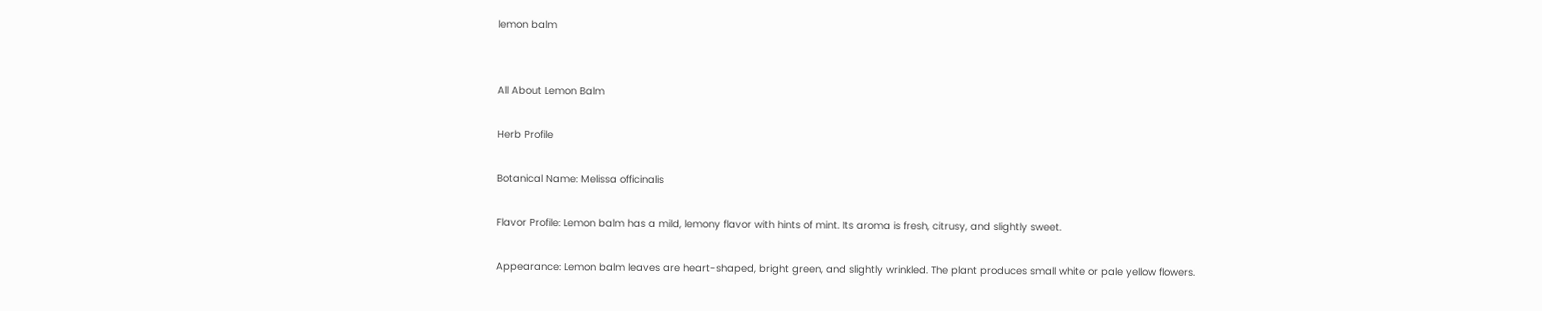lemon balm


All About Lemon Balm

Herb Profile

Botanical Name: Melissa officinalis

Flavor Profile: Lemon balm has a mild, lemony flavor with hints of mint. Its aroma is fresh, citrusy, and slightly sweet.

Appearance: Lemon balm leaves are heart-shaped, bright green, and slightly wrinkled. The plant produces small white or pale yellow flowers.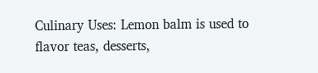Culinary Uses: Lemon balm is used to flavor teas, desserts,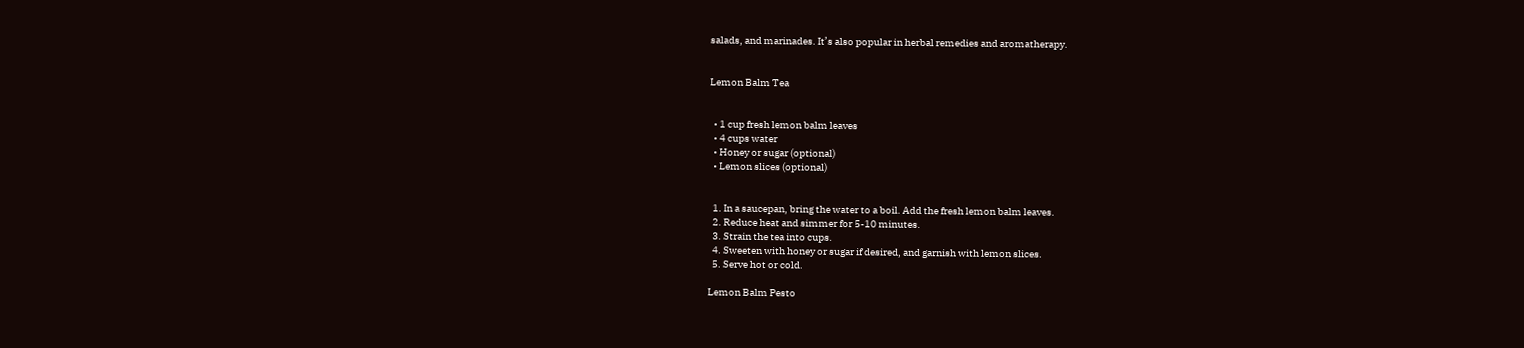salads, and marinades. It’s also popular in herbal remedies and aromatherapy.


Lemon Balm Tea


  • 1 cup fresh lemon balm leaves
  • 4 cups water
  • Honey or sugar (optional)
  • Lemon slices (optional)


  1. In a saucepan, bring the water to a boil. Add the fresh lemon balm leaves.
  2. Reduce heat and simmer for 5-10 minutes.
  3. Strain the tea into cups.
  4. Sweeten with honey or sugar if desired, and garnish with lemon slices.
  5. Serve hot or cold.

Lemon Balm Pesto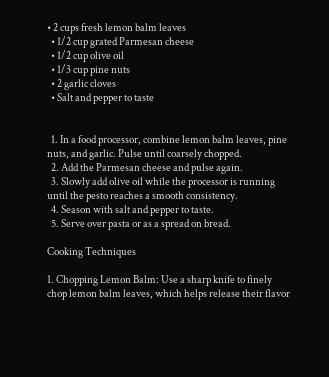• 2 cups fresh lemon balm leaves
  • 1/2 cup grated Parmesan cheese
  • 1/2 cup olive oil
  • 1/3 cup pine nuts
  • 2 garlic cloves
  • Salt and pepper to taste


  1. In a food processor, combine lemon balm leaves, pine nuts, and garlic. Pulse until coarsely chopped.
  2. Add the Parmesan cheese and pulse again.
  3. Slowly add olive oil while the processor is running until the pesto reaches a smooth consistency.
  4. Season with salt and pepper to taste.
  5. Serve over pasta or as a spread on bread.

Cooking Techniques

1. Chopping Lemon Balm: Use a sharp knife to finely chop lemon balm leaves, which helps release their flavor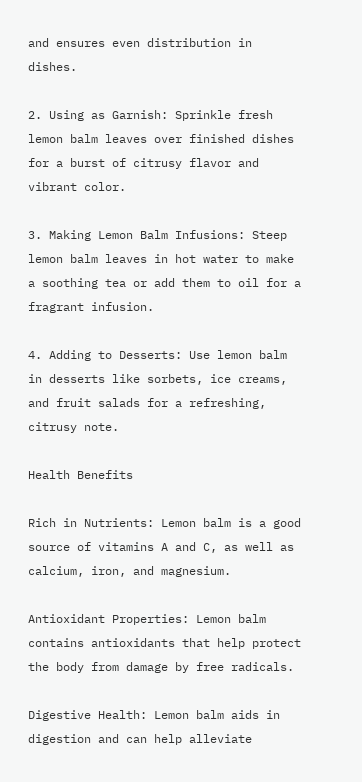and ensures even distribution in dishes.

2. Using as Garnish: Sprinkle fresh lemon balm leaves over finished dishes for a burst of citrusy flavor and vibrant color.

3. Making Lemon Balm Infusions: Steep lemon balm leaves in hot water to make a soothing tea or add them to oil for a fragrant infusion.

4. Adding to Desserts: Use lemon balm in desserts like sorbets, ice creams, and fruit salads for a refreshing, citrusy note.

Health Benefits

Rich in Nutrients: Lemon balm is a good source of vitamins A and C, as well as calcium, iron, and magnesium.

Antioxidant Properties: Lemon balm contains antioxidants that help protect the body from damage by free radicals.

Digestive Health: Lemon balm aids in digestion and can help alleviate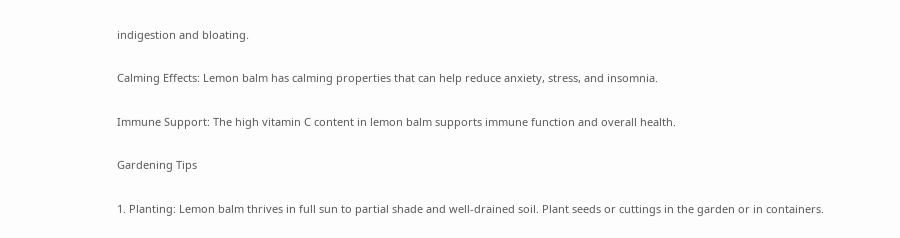indigestion and bloating.

Calming Effects: Lemon balm has calming properties that can help reduce anxiety, stress, and insomnia.

Immune Support: The high vitamin C content in lemon balm supports immune function and overall health.

Gardening Tips

1. Planting: Lemon balm thrives in full sun to partial shade and well-drained soil. Plant seeds or cuttings in the garden or in containers.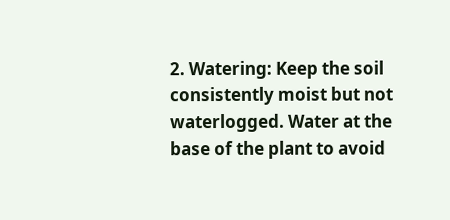2. Watering: Keep the soil consistently moist but not waterlogged. Water at the base of the plant to avoid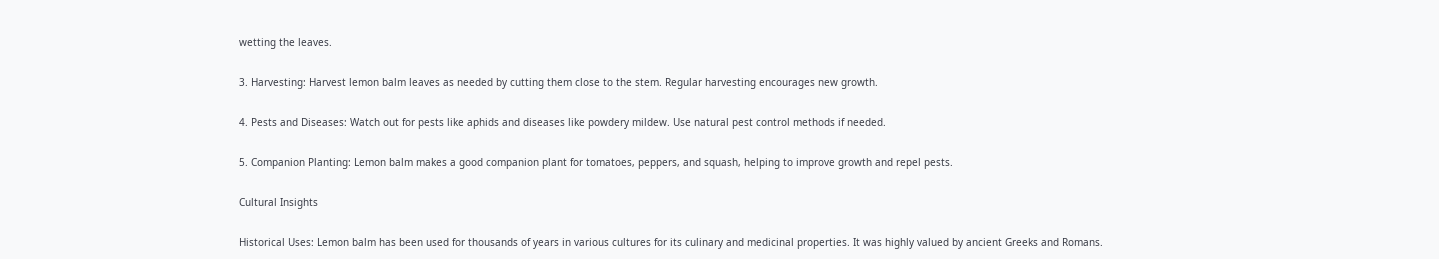wetting the leaves.

3. Harvesting: Harvest lemon balm leaves as needed by cutting them close to the stem. Regular harvesting encourages new growth.

4. Pests and Diseases: Watch out for pests like aphids and diseases like powdery mildew. Use natural pest control methods if needed.

5. Companion Planting: Lemon balm makes a good companion plant for tomatoes, peppers, and squash, helping to improve growth and repel pests.

Cultural Insights

Historical Uses: Lemon balm has been used for thousands of years in various cultures for its culinary and medicinal properties. It was highly valued by ancient Greeks and Romans.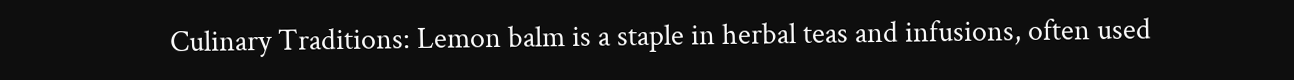Culinary Traditions: Lemon balm is a staple in herbal teas and infusions, often used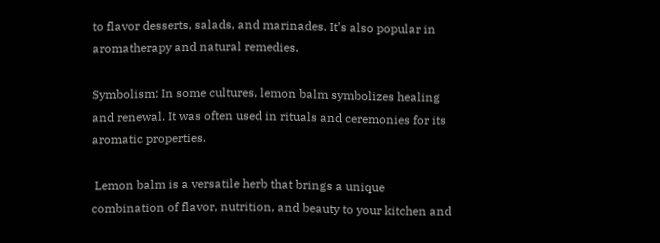to flavor desserts, salads, and marinades. It’s also popular in aromatherapy and natural remedies.

Symbolism: In some cultures, lemon balm symbolizes healing and renewal. It was often used in rituals and ceremonies for its aromatic properties.

 Lemon balm is a versatile herb that brings a unique combination of flavor, nutrition, and beauty to your kitchen and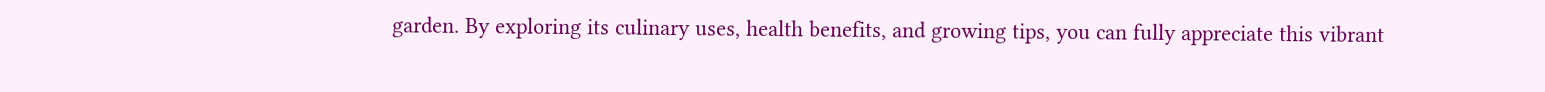garden. By exploring its culinary uses, health benefits, and growing tips, you can fully appreciate this vibrant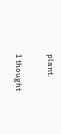plant.

1 thought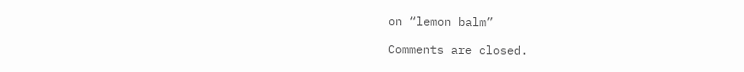on “lemon balm”

Comments are closed.